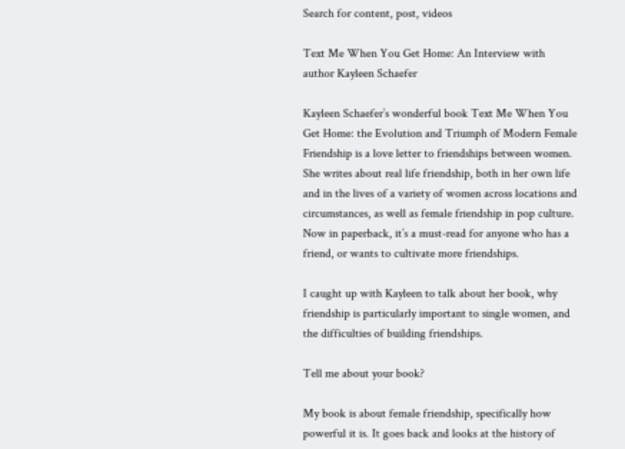Search for content, post, videos

Text Me When You Get Home: An Interview with author Kayleen Schaefer

Kayleen Schaefer’s wonderful book Text Me When You Get Home: the Evolution and Triumph of Modern Female Friendship is a love letter to friendships between women. She writes about real life friendship, both in her own life and in the lives of a variety of women across locations and circumstances, as well as female friendship in pop culture. Now in paperback, it’s a must-read for anyone who has a friend, or wants to cultivate more friendships.

I caught up with Kayleen to talk about her book, why friendship is particularly important to single women, and the difficulties of building friendships.

Tell me about your book?

My book is about female friendship, specifically how powerful it is. It goes back and looks at the history of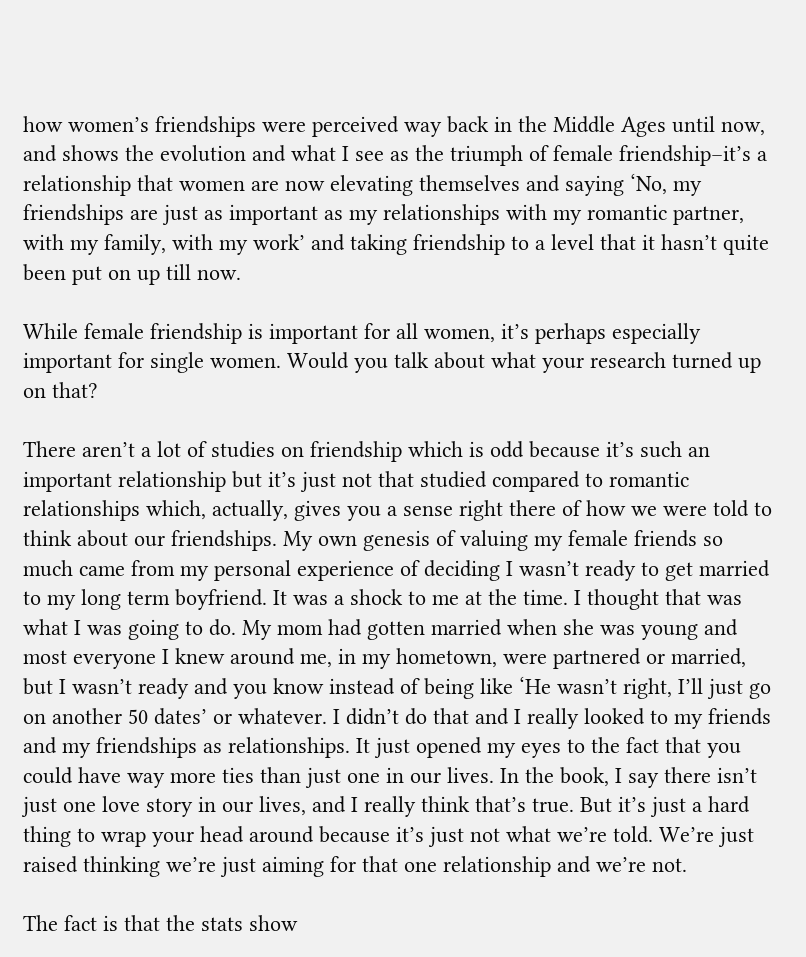how women’s friendships were perceived way back in the Middle Ages until now, and shows the evolution and what I see as the triumph of female friendship–it’s a relationship that women are now elevating themselves and saying ‘No, my friendships are just as important as my relationships with my romantic partner, with my family, with my work’ and taking friendship to a level that it hasn’t quite been put on up till now.

While female friendship is important for all women, it’s perhaps especially important for single women. Would you talk about what your research turned up on that?

There aren’t a lot of studies on friendship which is odd because it’s such an important relationship but it’s just not that studied compared to romantic relationships which, actually, gives you a sense right there of how we were told to think about our friendships. My own genesis of valuing my female friends so much came from my personal experience of deciding I wasn’t ready to get married to my long term boyfriend. It was a shock to me at the time. I thought that was what I was going to do. My mom had gotten married when she was young and most everyone I knew around me, in my hometown, were partnered or married, but I wasn’t ready and you know instead of being like ‘He wasn’t right, I’ll just go on another 50 dates’ or whatever. I didn’t do that and I really looked to my friends and my friendships as relationships. It just opened my eyes to the fact that you could have way more ties than just one in our lives. In the book, I say there isn’t just one love story in our lives, and I really think that’s true. But it’s just a hard thing to wrap your head around because it’s just not what we’re told. We’re just raised thinking we’re just aiming for that one relationship and we’re not.

The fact is that the stats show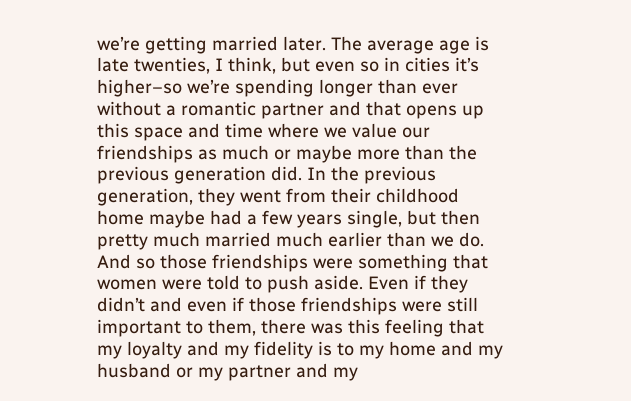we’re getting married later. The average age is late twenties, I think, but even so in cities it’s higher–so we’re spending longer than ever without a romantic partner and that opens up this space and time where we value our friendships as much or maybe more than the previous generation did. In the previous generation, they went from their childhood home maybe had a few years single, but then pretty much married much earlier than we do. And so those friendships were something that women were told to push aside. Even if they didn’t and even if those friendships were still important to them, there was this feeling that my loyalty and my fidelity is to my home and my husband or my partner and my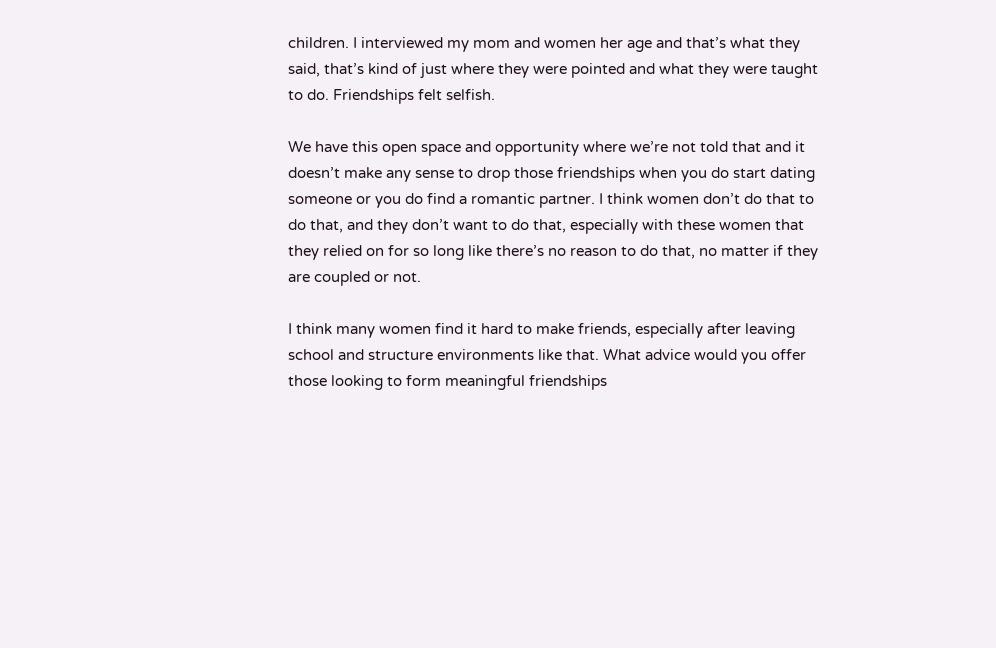children. I interviewed my mom and women her age and that’s what they said, that’s kind of just where they were pointed and what they were taught to do. Friendships felt selfish.

We have this open space and opportunity where we’re not told that and it doesn’t make any sense to drop those friendships when you do start dating someone or you do find a romantic partner. I think women don’t do that to do that, and they don’t want to do that, especially with these women that they relied on for so long like there’s no reason to do that, no matter if they are coupled or not.

I think many women find it hard to make friends, especially after leaving school and structure environments like that. What advice would you offer those looking to form meaningful friendships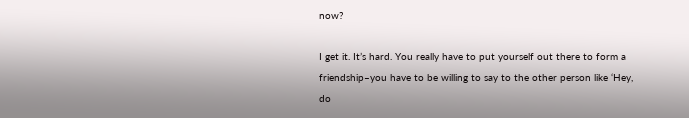now?

I get it. It’s hard. You really have to put yourself out there to form a friendship–you have to be willing to say to the other person like ‘Hey, do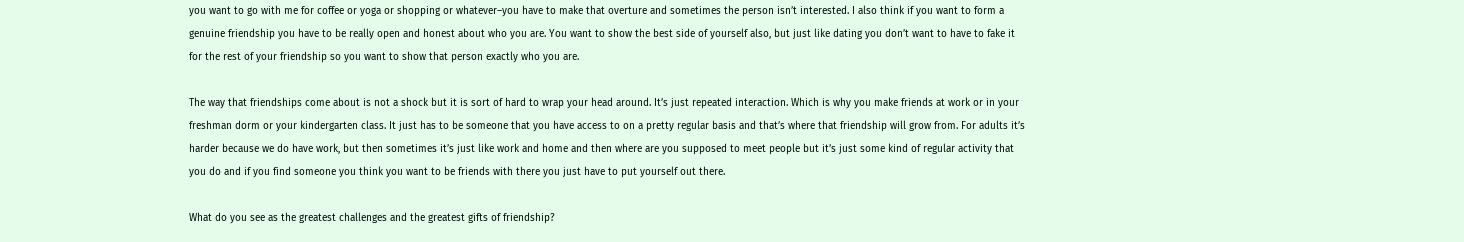you want to go with me for coffee or yoga or shopping or whatever–you have to make that overture and sometimes the person isn’t interested. I also think if you want to form a genuine friendship you have to be really open and honest about who you are. You want to show the best side of yourself also, but just like dating you don’t want to have to fake it for the rest of your friendship so you want to show that person exactly who you are.

The way that friendships come about is not a shock but it is sort of hard to wrap your head around. It’s just repeated interaction. Which is why you make friends at work or in your freshman dorm or your kindergarten class. It just has to be someone that you have access to on a pretty regular basis and that’s where that friendship will grow from. For adults it’s harder because we do have work, but then sometimes it’s just like work and home and then where are you supposed to meet people but it’s just some kind of regular activity that you do and if you find someone you think you want to be friends with there you just have to put yourself out there.

What do you see as the greatest challenges and the greatest gifts of friendship?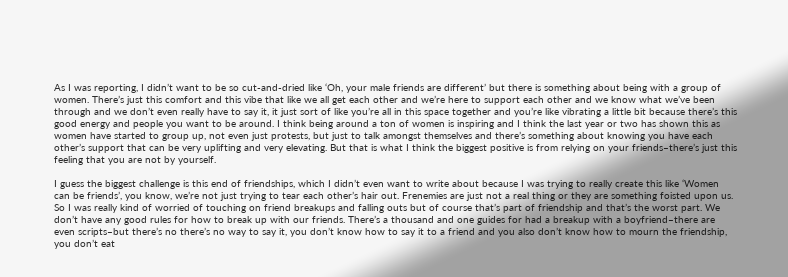As I was reporting, I didn’t want to be so cut-and-dried like ‘Oh, your male friends are different’ but there is something about being with a group of women. There’s just this comfort and this vibe that like we all get each other and we’re here to support each other and we know what we’ve been through and we don’t even really have to say it, it just sort of like you’re all in this space together and you’re like vibrating a little bit because there’s this good energy and people you want to be around. I think being around a ton of women is inspiring and I think the last year or two has shown this as women have started to group up, not even just protests, but just to talk amongst themselves and there’s something about knowing you have each other’s support that can be very uplifting and very elevating. But that is what I think the biggest positive is from relying on your friends–there’s just this feeling that you are not by yourself.

I guess the biggest challenge is this end of friendships, which I didn’t even want to write about because I was trying to really create this like ‘Women can be friends’, you know, we’re not just trying to tear each other’s hair out. Frenemies are just not a real thing or they are something foisted upon us. So I was really kind of worried of touching on friend breakups and falling outs but of course that’s part of friendship and that’s the worst part. We don’t have any good rules for how to break up with our friends. There’s a thousand and one guides for had a breakup with a boyfriend–there are even scripts–but there’s no there’s no way to say it, you don’t know how to say it to a friend and you also don’t know how to mourn the friendship, you don’t eat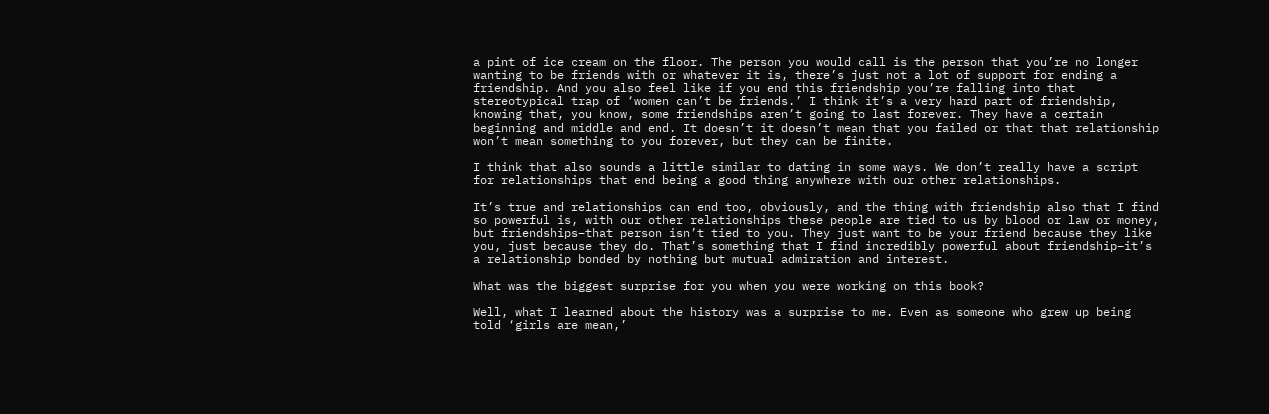a pint of ice cream on the floor. The person you would call is the person that you’re no longer wanting to be friends with or whatever it is, there’s just not a lot of support for ending a friendship. And you also feel like if you end this friendship you’re falling into that stereotypical trap of ‘women can’t be friends.’ I think it’s a very hard part of friendship, knowing that, you know, some friendships aren’t going to last forever. They have a certain beginning and middle and end. It doesn’t it doesn’t mean that you failed or that that relationship won’t mean something to you forever, but they can be finite.

I think that also sounds a little similar to dating in some ways. We don’t really have a script for relationships that end being a good thing anywhere with our other relationships.

It’s true and relationships can end too, obviously, and the thing with friendship also that I find so powerful is, with our other relationships these people are tied to us by blood or law or money, but friendships–that person isn’t tied to you. They just want to be your friend because they like you, just because they do. That’s something that I find incredibly powerful about friendship–it’s a relationship bonded by nothing but mutual admiration and interest.

What was the biggest surprise for you when you were working on this book?

Well, what I learned about the history was a surprise to me. Even as someone who grew up being told ‘girls are mean,’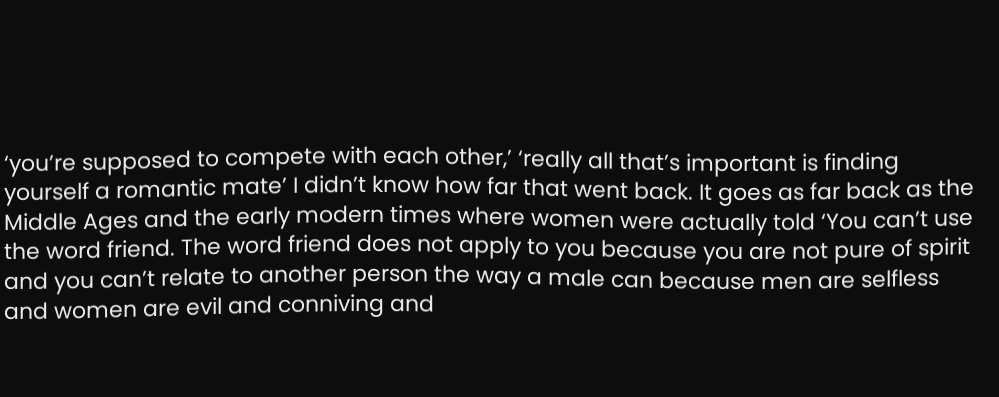‘you’re supposed to compete with each other,’ ‘really all that’s important is finding yourself a romantic mate’ I didn’t know how far that went back. It goes as far back as the Middle Ages and the early modern times where women were actually told ‘You can’t use the word friend. The word friend does not apply to you because you are not pure of spirit and you can’t relate to another person the way a male can because men are selfless and women are evil and conniving and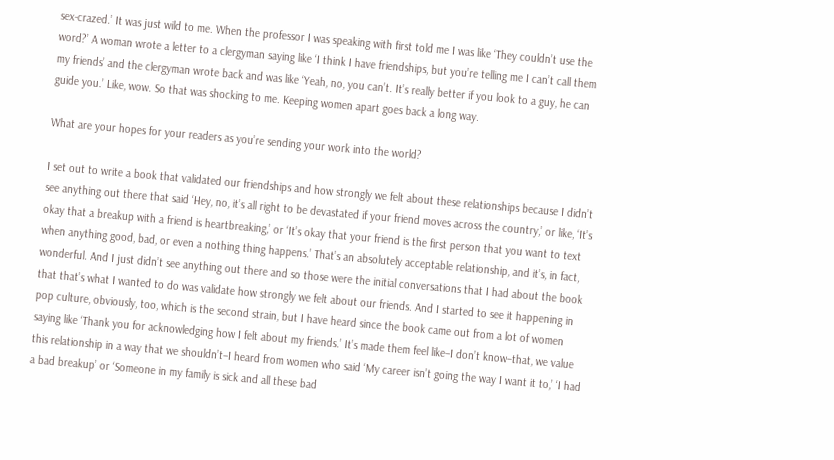sex-crazed.’ It was just wild to me. When the professor I was speaking with first told me I was like ‘They couldn’t use the word?’ A woman wrote a letter to a clergyman saying like ‘I think I have friendships, but you’re telling me I can’t call them my friends’ and the clergyman wrote back and was like ‘Yeah, no, you can’t. It’s really better if you look to a guy, he can guide you.’ Like, wow. So that was shocking to me. Keeping women apart goes back a long way.

What are your hopes for your readers as you’re sending your work into the world?

I set out to write a book that validated our friendships and how strongly we felt about these relationships because I didn’t see anything out there that said ‘Hey, no, it’s all right to be devastated if your friend moves across the country,’ or like, ‘It’s okay that a breakup with a friend is heartbreaking,’ or ‘It’s okay that your friend is the first person that you want to text when anything good, bad, or even a nothing thing happens.’ That’s an absolutely acceptable relationship, and it’s, in fact, wonderful. And I just didn’t see anything out there and so those were the initial conversations that I had about the book that that’s what I wanted to do was validate how strongly we felt about our friends. And I started to see it happening in pop culture, obviously, too, which is the second strain, but I have heard since the book came out from a lot of women saying like ‘Thank you for acknowledging how I felt about my friends.’ It’s made them feel like–I don’t know–that, we value this relationship in a way that we shouldn’t–I heard from women who said ‘My career isn’t going the way I want it to,’ ‘I had a bad breakup’ or ‘Someone in my family is sick and all these bad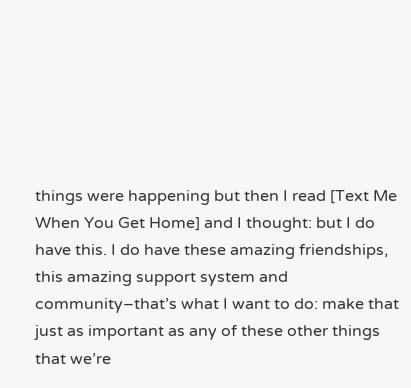things were happening but then I read [Text Me When You Get Home] and I thought: but I do have this. I do have these amazing friendships, this amazing support system and community–that’s what I want to do: make that just as important as any of these other things that we’re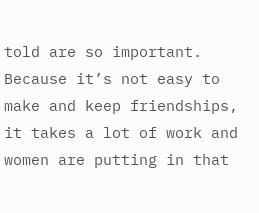told are so important. Because it’s not easy to make and keep friendships, it takes a lot of work and women are putting in that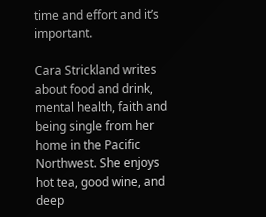time and effort and it’s important.

Cara Strickland writes about food and drink, mental health, faith and being single from her home in the Pacific Northwest. She enjoys hot tea, good wine, and deep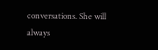conversations. She will always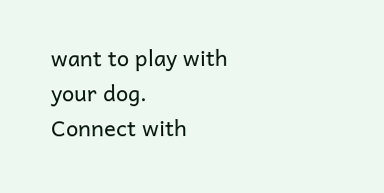want to play with your dog. Connect with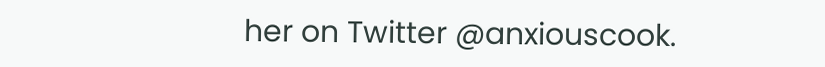her on Twitter @anxiouscook.